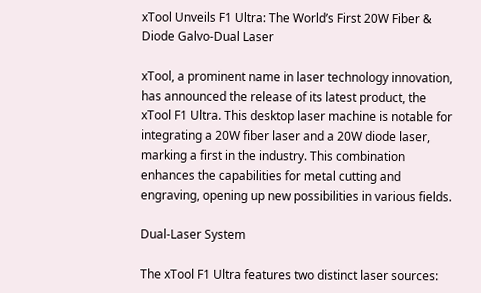xTool Unveils F1 Ultra: The World’s First 20W Fiber & Diode Galvo-Dual Laser

xTool, a prominent name in laser technology innovation, has announced the release of its latest product, the xTool F1 Ultra. This desktop laser machine is notable for integrating a 20W fiber laser and a 20W diode laser, marking a first in the industry. This combination enhances the capabilities for metal cutting and engraving, opening up new possibilities in various fields.

Dual-Laser System

The xTool F1 Ultra features two distinct laser sources: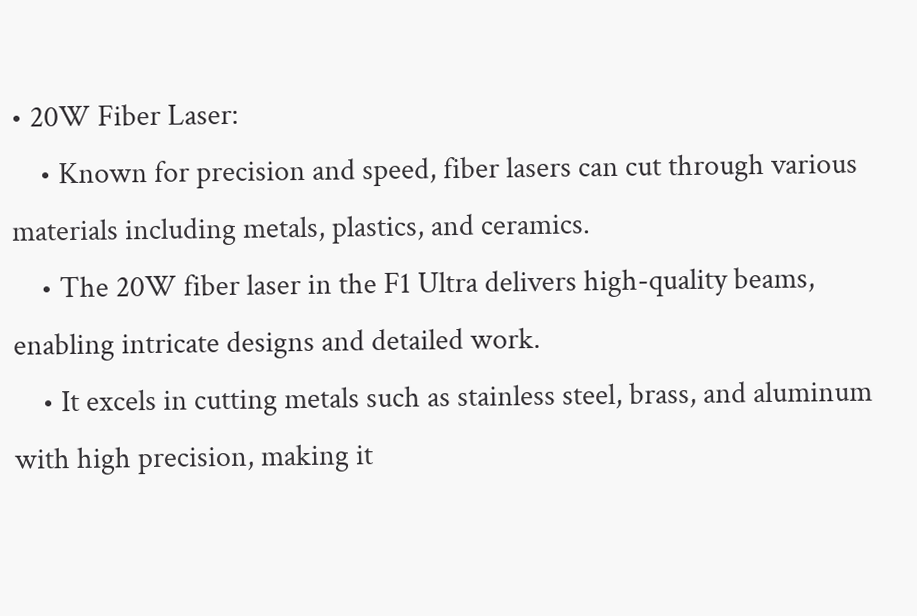• 20W Fiber Laser:
    • Known for precision and speed, fiber lasers can cut through various materials including metals, plastics, and ceramics.
    • The 20W fiber laser in the F1 Ultra delivers high-quality beams, enabling intricate designs and detailed work.
    • It excels in cutting metals such as stainless steel, brass, and aluminum with high precision, making it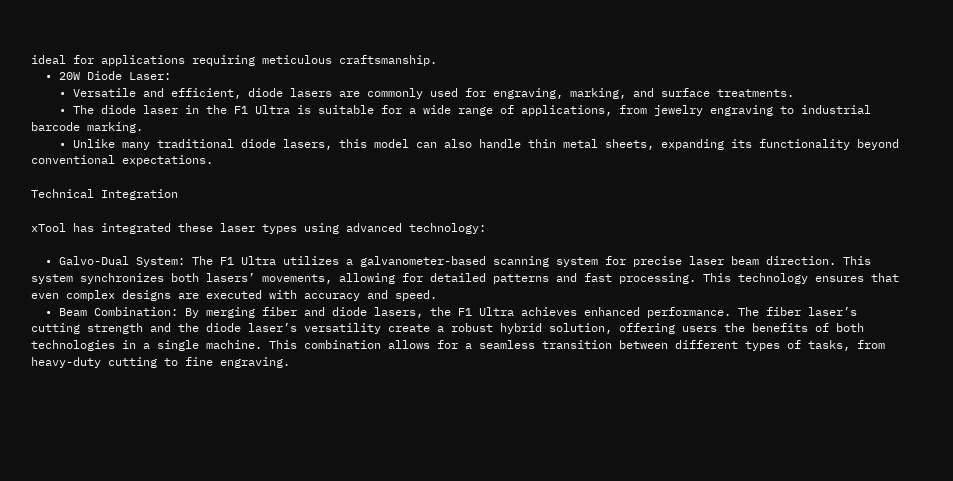ideal for applications requiring meticulous craftsmanship.
  • 20W Diode Laser:
    • Versatile and efficient, diode lasers are commonly used for engraving, marking, and surface treatments.
    • The diode laser in the F1 Ultra is suitable for a wide range of applications, from jewelry engraving to industrial barcode marking.
    • Unlike many traditional diode lasers, this model can also handle thin metal sheets, expanding its functionality beyond conventional expectations.

Technical Integration

xTool has integrated these laser types using advanced technology:

  • Galvo-Dual System: The F1 Ultra utilizes a galvanometer-based scanning system for precise laser beam direction. This system synchronizes both lasers’ movements, allowing for detailed patterns and fast processing. This technology ensures that even complex designs are executed with accuracy and speed.
  • Beam Combination: By merging fiber and diode lasers, the F1 Ultra achieves enhanced performance. The fiber laser’s cutting strength and the diode laser’s versatility create a robust hybrid solution, offering users the benefits of both technologies in a single machine. This combination allows for a seamless transition between different types of tasks, from heavy-duty cutting to fine engraving.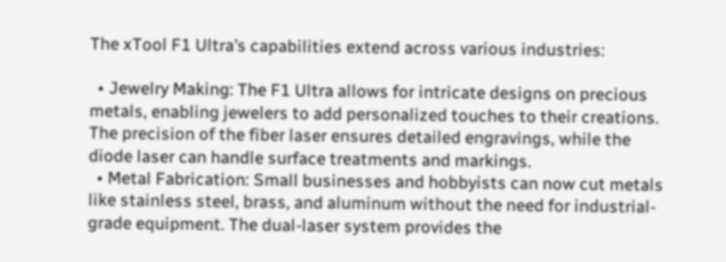The xTool F1 Ultra’s capabilities extend across various industries:

  • Jewelry Making: The F1 Ultra allows for intricate designs on precious metals, enabling jewelers to add personalized touches to their creations. The precision of the fiber laser ensures detailed engravings, while the diode laser can handle surface treatments and markings.
  • Metal Fabrication: Small businesses and hobbyists can now cut metals like stainless steel, brass, and aluminum without the need for industrial-grade equipment. The dual-laser system provides the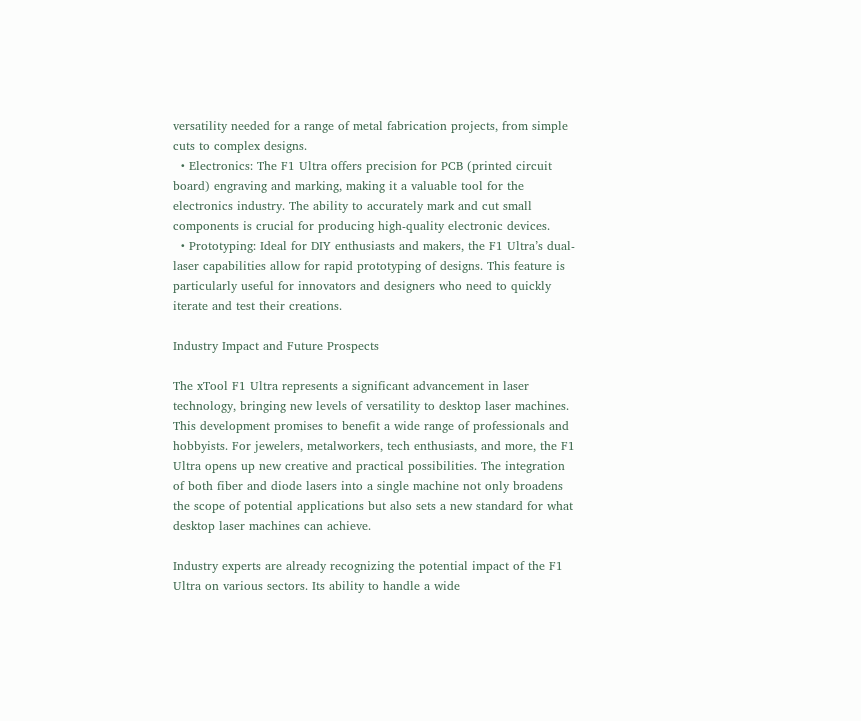versatility needed for a range of metal fabrication projects, from simple cuts to complex designs.
  • Electronics: The F1 Ultra offers precision for PCB (printed circuit board) engraving and marking, making it a valuable tool for the electronics industry. The ability to accurately mark and cut small components is crucial for producing high-quality electronic devices.
  • Prototyping: Ideal for DIY enthusiasts and makers, the F1 Ultra’s dual-laser capabilities allow for rapid prototyping of designs. This feature is particularly useful for innovators and designers who need to quickly iterate and test their creations.

Industry Impact and Future Prospects

The xTool F1 Ultra represents a significant advancement in laser technology, bringing new levels of versatility to desktop laser machines. This development promises to benefit a wide range of professionals and hobbyists. For jewelers, metalworkers, tech enthusiasts, and more, the F1 Ultra opens up new creative and practical possibilities. The integration of both fiber and diode lasers into a single machine not only broadens the scope of potential applications but also sets a new standard for what desktop laser machines can achieve.

Industry experts are already recognizing the potential impact of the F1 Ultra on various sectors. Its ability to handle a wide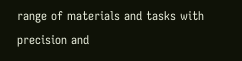range of materials and tasks with precision and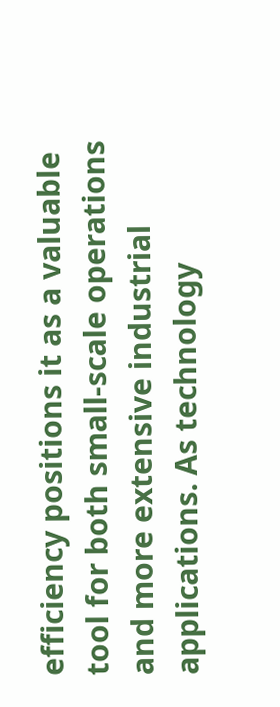efficiency positions it as a valuable tool for both small-scale operations and more extensive industrial applications. As technology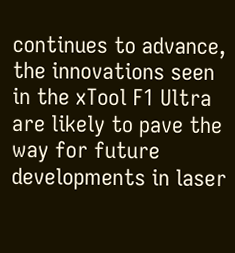continues to advance, the innovations seen in the xTool F1 Ultra are likely to pave the way for future developments in laser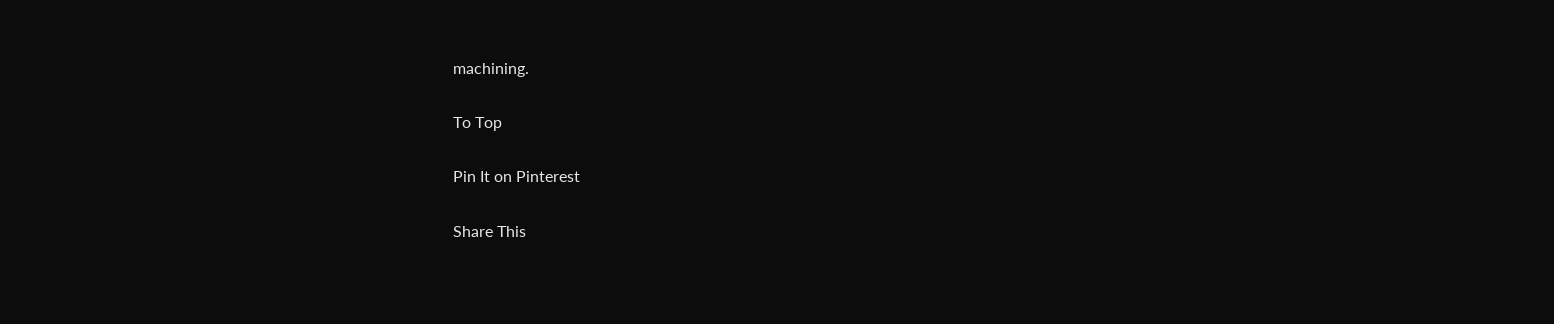machining.

To Top

Pin It on Pinterest

Share This